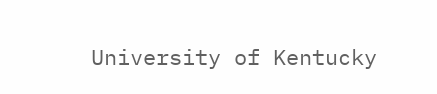University of Kentucky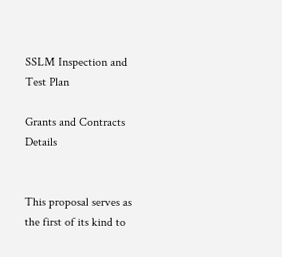SSLM Inspection and Test Plan

Grants and Contracts Details


This proposal serves as the first of its kind to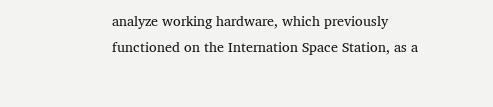analyze working hardware, which previously functioned on the Internation Space Station, as a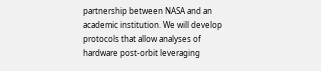partnership between NASA and an academic institution. We will develop protocols that allow analyses of hardware post-orbit leveraging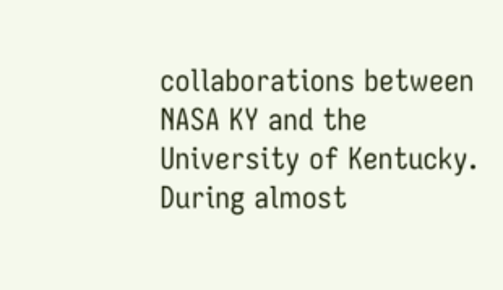collaborations between NASA KY and the University of Kentucky. During almost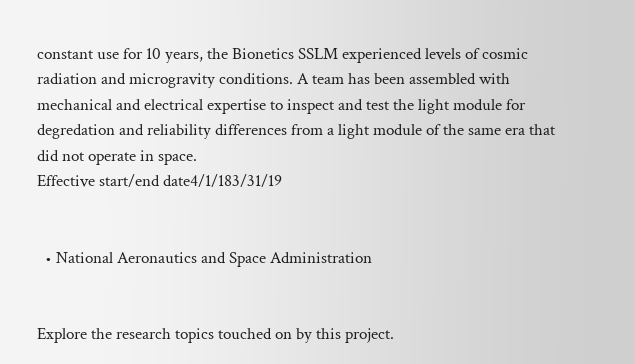constant use for 10 years, the Bionetics SSLM experienced levels of cosmic radiation and microgravity conditions. A team has been assembled with mechanical and electrical expertise to inspect and test the light module for degredation and reliability differences from a light module of the same era that did not operate in space.
Effective start/end date4/1/183/31/19


  • National Aeronautics and Space Administration


Explore the research topics touched on by this project.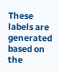These labels are generated based on the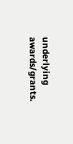underlying awards/grants.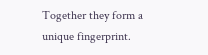Together they form a unique fingerprint.